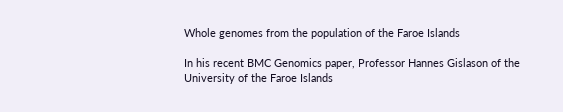Whole genomes from the population of the Faroe Islands

In his recent BMC Genomics paper, Professor Hannes Gislason of the University of the Faroe Islands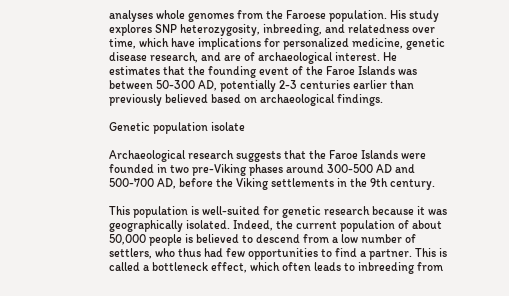analyses whole genomes from the Faroese population. His study explores SNP heterozygosity, inbreeding, and relatedness over time, which have implications for personalized medicine, genetic disease research, and are of archaeological interest. He estimates that the founding event of the Faroe Islands was between 50-300 AD, potentially 2-3 centuries earlier than previously believed based on archaeological findings.

Genetic population isolate

Archaeological research suggests that the Faroe Islands were founded in two pre-Viking phases around 300-500 AD and 500-700 AD, before the Viking settlements in the 9th century.

This population is well-suited for genetic research because it was geographically isolated. Indeed, the current population of about 50,000 people is believed to descend from a low number of settlers, who thus had few opportunities to find a partner. This is called a bottleneck effect, which often leads to inbreeding from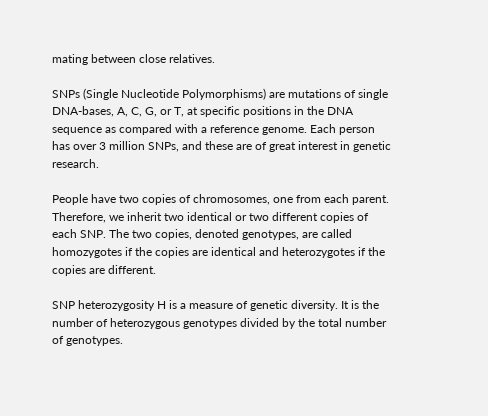mating between close relatives.

SNPs (Single Nucleotide Polymorphisms) are mutations of single DNA-bases, A, C, G, or T, at specific positions in the DNA sequence as compared with a reference genome. Each person has over 3 million SNPs, and these are of great interest in genetic research.

People have two copies of chromosomes, one from each parent. Therefore, we inherit two identical or two different copies of each SNP. The two copies, denoted genotypes, are called homozygotes if the copies are identical and heterozygotes if the copies are different.

SNP heterozygosity H is a measure of genetic diversity. It is the number of heterozygous genotypes divided by the total number of genotypes.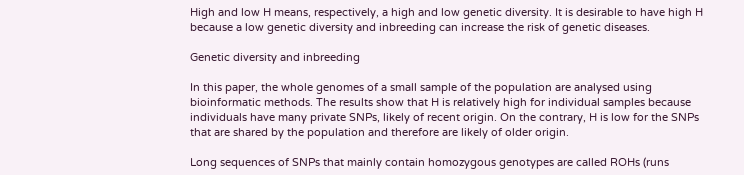High and low H means, respectively, a high and low genetic diversity. It is desirable to have high H because a low genetic diversity and inbreeding can increase the risk of genetic diseases.

Genetic diversity and inbreeding

In this paper, the whole genomes of a small sample of the population are analysed using bioinformatic methods. The results show that H is relatively high for individual samples because individuals have many private SNPs, likely of recent origin. On the contrary, H is low for the SNPs that are shared by the population and therefore are likely of older origin.

Long sequences of SNPs that mainly contain homozygous genotypes are called ROHs (runs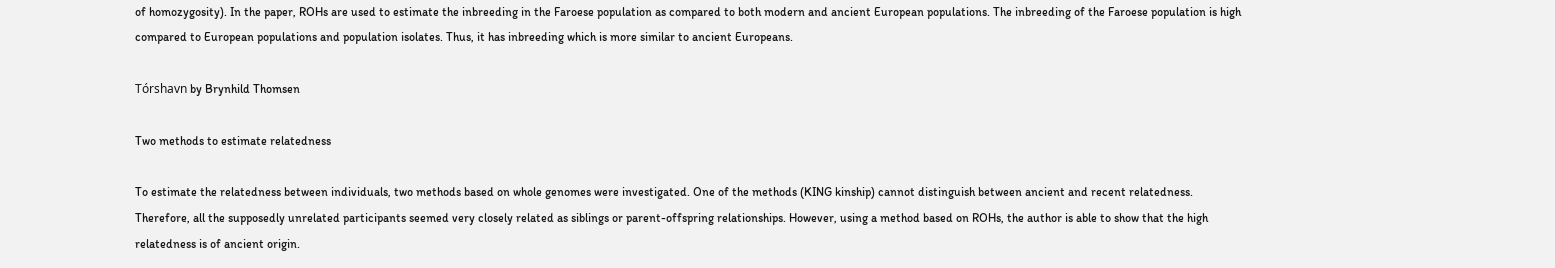of homozygosity). In the paper, ROHs are used to estimate the inbreeding in the Faroese population as compared to both modern and ancient European populations. The inbreeding of the Faroese population is high compared to European populations and population isolates. Thus, it has inbreeding which is more similar to ancient Europeans.

Tórshavn by Brynhild Thomsen

Two methods to estimate relatedness

To estimate the relatedness between individuals, two methods based on whole genomes were investigated. One of the methods (KING kinship) cannot distinguish between ancient and recent relatedness. Therefore, all the supposedly unrelated participants seemed very closely related as siblings or parent-offspring relationships. However, using a method based on ROHs, the author is able to show that the high relatedness is of ancient origin.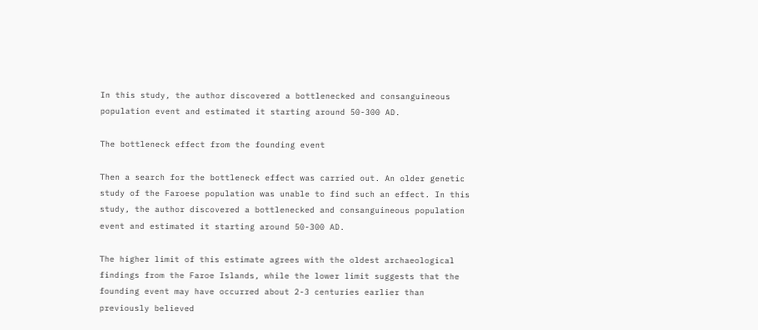In this study, the author discovered a bottlenecked and consanguineous population event and estimated it starting around 50-300 AD.

The bottleneck effect from the founding event

Then a search for the bottleneck effect was carried out. An older genetic study of the Faroese population was unable to find such an effect. In this study, the author discovered a bottlenecked and consanguineous population event and estimated it starting around 50-300 AD.

The higher limit of this estimate agrees with the oldest archaeological findings from the Faroe Islands, while the lower limit suggests that the founding event may have occurred about 2-3 centuries earlier than previously believed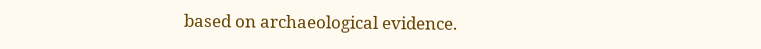based on archaeological evidence.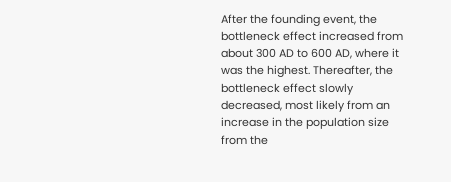After the founding event, the bottleneck effect increased from about 300 AD to 600 AD, where it was the highest. Thereafter, the bottleneck effect slowly decreased, most likely from an increase in the population size from the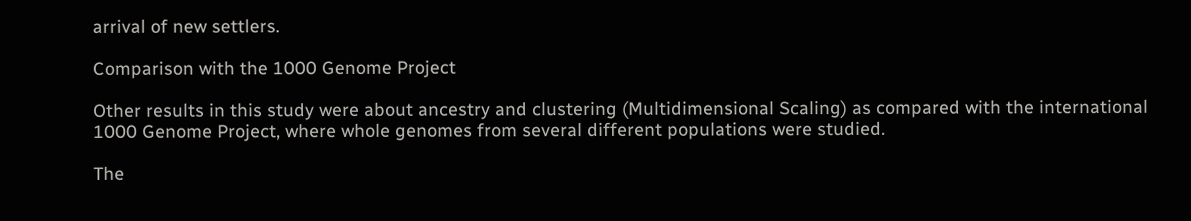arrival of new settlers.

Comparison with the 1000 Genome Project

Other results in this study were about ancestry and clustering (Multidimensional Scaling) as compared with the international 1000 Genome Project, where whole genomes from several different populations were studied.

The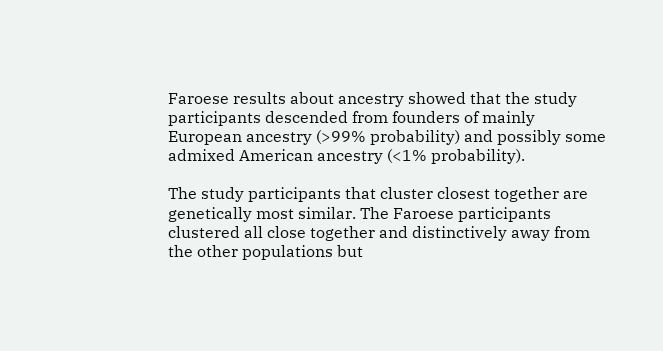Faroese results about ancestry showed that the study participants descended from founders of mainly European ancestry (>99% probability) and possibly some admixed American ancestry (<1% probability).

The study participants that cluster closest together are genetically most similar. The Faroese participants clustered all close together and distinctively away from the other populations but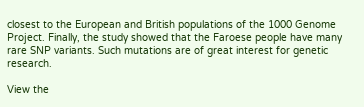closest to the European and British populations of the 1000 Genome Project. Finally, the study showed that the Faroese people have many rare SNP variants. Such mutations are of great interest for genetic research.

View the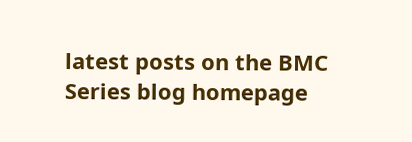latest posts on the BMC Series blog homepage